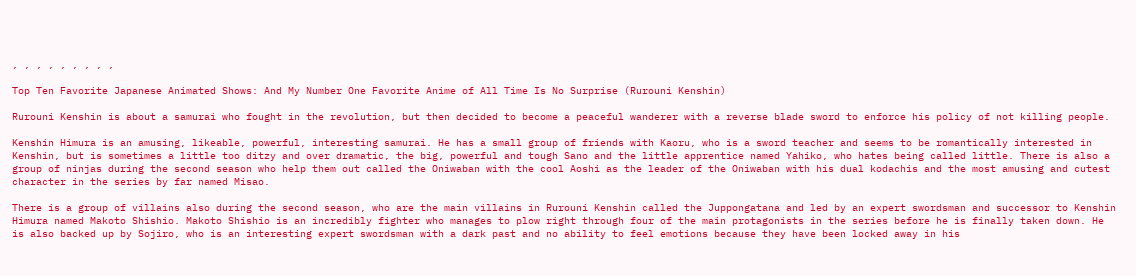, , , , , , , , ,

Top Ten Favorite Japanese Animated Shows: And My Number One Favorite Anime of All Time Is No Surprise (Rurouni Kenshin)

Rurouni Kenshin is about a samurai who fought in the revolution, but then decided to become a peaceful wanderer with a reverse blade sword to enforce his policy of not killing people.

Kenshin Himura is an amusing, likeable, powerful, interesting samurai. He has a small group of friends with Kaoru, who is a sword teacher and seems to be romantically interested in Kenshin, but is sometimes a little too ditzy and over dramatic, the big, powerful and tough Sano and the little apprentice named Yahiko, who hates being called little. There is also a group of ninjas during the second season who help them out called the Oniwaban with the cool Aoshi as the leader of the Oniwaban with his dual kodachis and the most amusing and cutest character in the series by far named Misao.

There is a group of villains also during the second season, who are the main villains in Rurouni Kenshin called the Juppongatana and led by an expert swordsman and successor to Kenshin Himura named Makoto Shishio. Makoto Shishio is an incredibly fighter who manages to plow right through four of the main protagonists in the series before he is finally taken down. He is also backed up by Sojiro, who is an interesting expert swordsman with a dark past and no ability to feel emotions because they have been locked away in his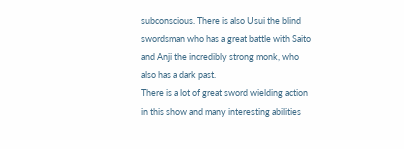subconscious. There is also Usui the blind swordsman who has a great battle with Saito and Anji the incredibly strong monk, who also has a dark past.
There is a lot of great sword wielding action in this show and many interesting abilities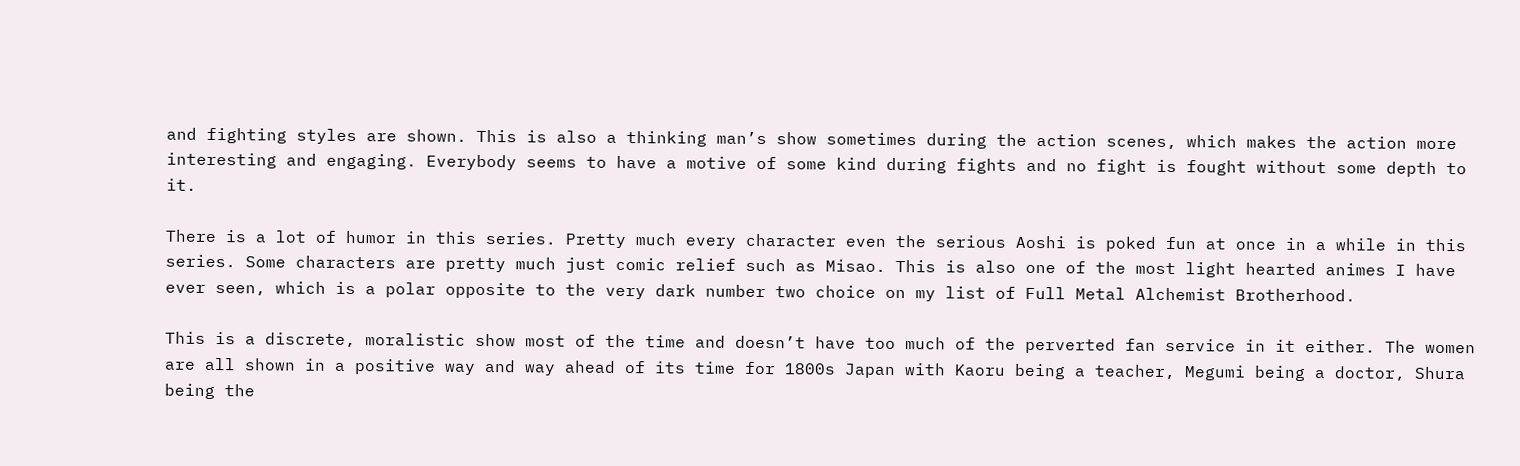and fighting styles are shown. This is also a thinking man’s show sometimes during the action scenes, which makes the action more interesting and engaging. Everybody seems to have a motive of some kind during fights and no fight is fought without some depth to it.

There is a lot of humor in this series. Pretty much every character even the serious Aoshi is poked fun at once in a while in this series. Some characters are pretty much just comic relief such as Misao. This is also one of the most light hearted animes I have ever seen, which is a polar opposite to the very dark number two choice on my list of Full Metal Alchemist Brotherhood.

This is a discrete, moralistic show most of the time and doesn’t have too much of the perverted fan service in it either. The women are all shown in a positive way and way ahead of its time for 1800s Japan with Kaoru being a teacher, Megumi being a doctor, Shura being the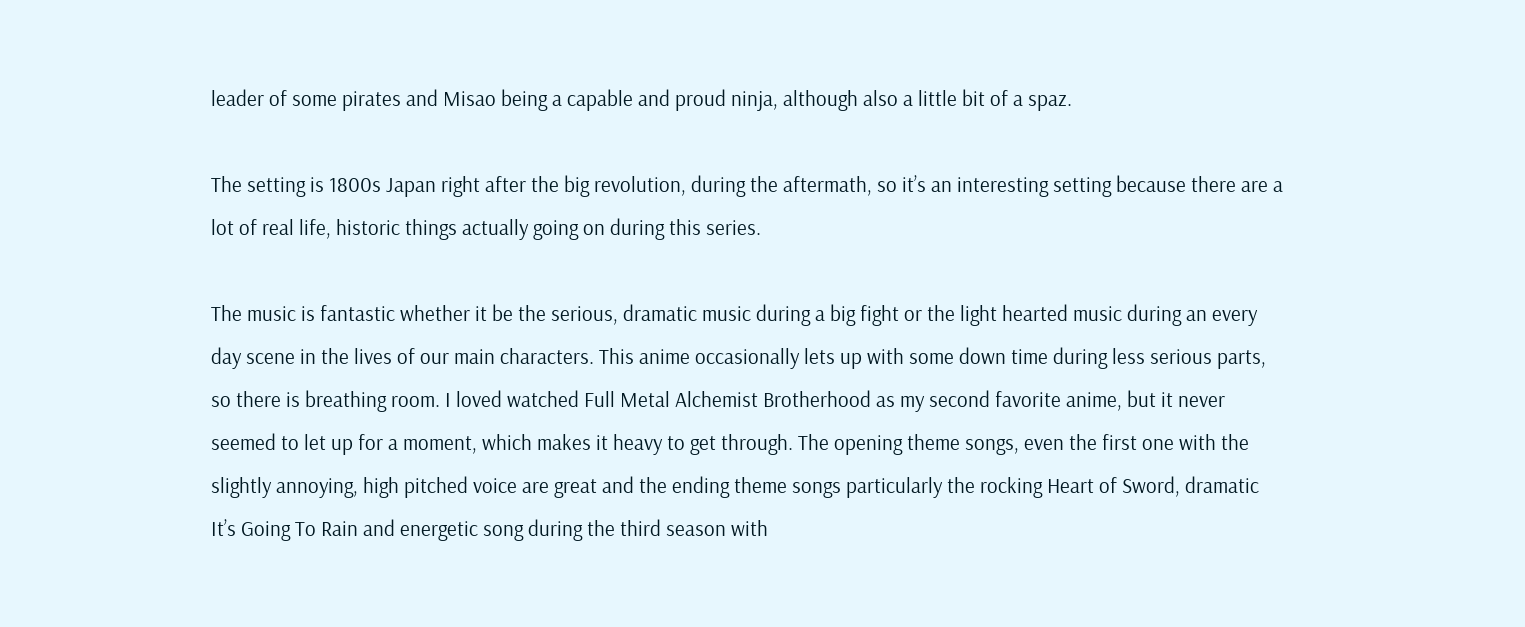leader of some pirates and Misao being a capable and proud ninja, although also a little bit of a spaz.

The setting is 1800s Japan right after the big revolution, during the aftermath, so it’s an interesting setting because there are a lot of real life, historic things actually going on during this series.

The music is fantastic whether it be the serious, dramatic music during a big fight or the light hearted music during an every day scene in the lives of our main characters. This anime occasionally lets up with some down time during less serious parts, so there is breathing room. I loved watched Full Metal Alchemist Brotherhood as my second favorite anime, but it never seemed to let up for a moment, which makes it heavy to get through. The opening theme songs, even the first one with the slightly annoying, high pitched voice are great and the ending theme songs particularly the rocking Heart of Sword, dramatic It’s Going To Rain and energetic song during the third season with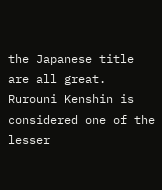the Japanese title are all great. Rurouni Kenshin is considered one of the lesser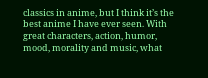classics in anime, but I think it’s the best anime I have ever seen. With great characters, action, humor, mood, morality and music, what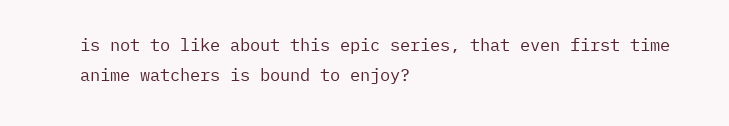is not to like about this epic series, that even first time anime watchers is bound to enjoy?